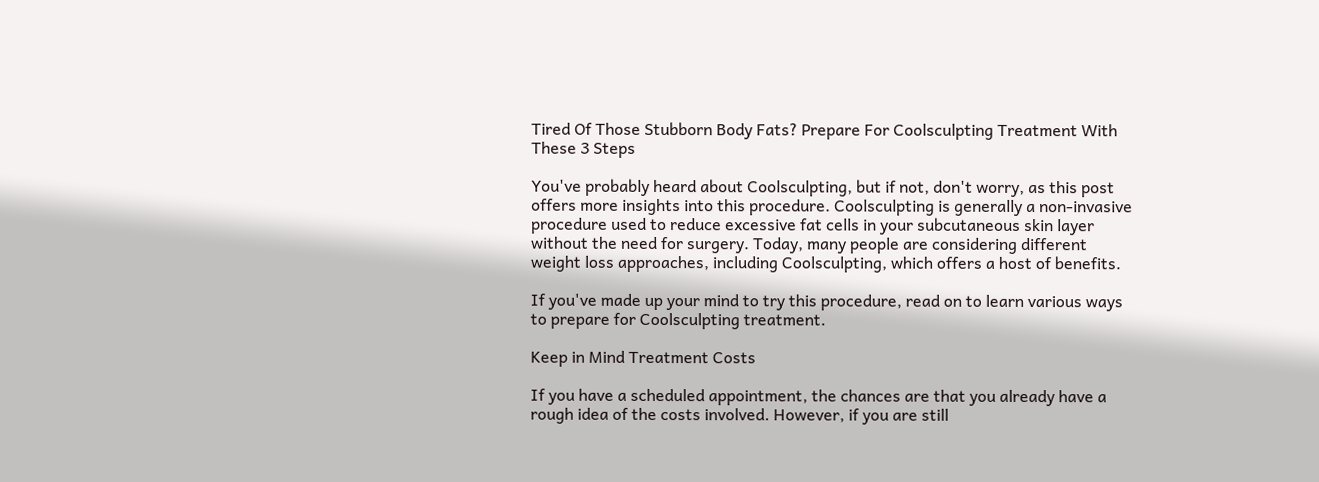Tired Of Those Stubborn Body Fats? Prepare For Coolsculpting Treatment With These 3 Steps

You've probably heard about Coolsculpting, but if not, don't worry, as this post offers more insights into this procedure. Coolsculpting is generally a non-invasive procedure used to reduce excessive fat cells in your subcutaneous skin layer without the need for surgery. Today, many people are considering different weight loss approaches, including Coolsculpting, which offers a host of benefits.

If you've made up your mind to try this procedure, read on to learn various ways to prepare for Coolsculpting treatment.

Keep in Mind Treatment Costs

If you have a scheduled appointment, the chances are that you already have a rough idea of the costs involved. However, if you are still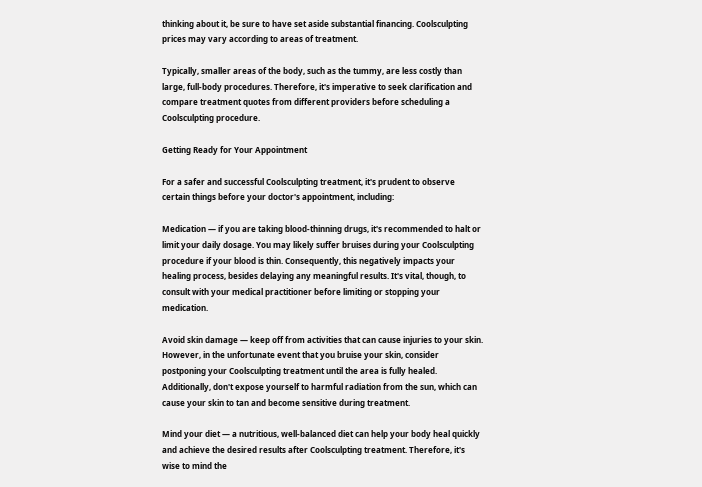thinking about it, be sure to have set aside substantial financing. Coolsculpting prices may vary according to areas of treatment.

Typically, smaller areas of the body, such as the tummy, are less costly than large, full-body procedures. Therefore, it's imperative to seek clarification and compare treatment quotes from different providers before scheduling a Coolsculpting procedure.

Getting Ready for Your Appointment

For a safer and successful Coolsculpting treatment, it's prudent to observe certain things before your doctor's appointment, including:

Medication — if you are taking blood-thinning drugs, it's recommended to halt or limit your daily dosage. You may likely suffer bruises during your Coolsculpting procedure if your blood is thin. Consequently, this negatively impacts your healing process, besides delaying any meaningful results. It's vital, though, to consult with your medical practitioner before limiting or stopping your medication.

Avoid skin damage — keep off from activities that can cause injuries to your skin. However, in the unfortunate event that you bruise your skin, consider postponing your Coolsculpting treatment until the area is fully healed. Additionally, don't expose yourself to harmful radiation from the sun, which can cause your skin to tan and become sensitive during treatment.

Mind your diet — a nutritious, well-balanced diet can help your body heal quickly and achieve the desired results after Coolsculpting treatment. Therefore, it's wise to mind the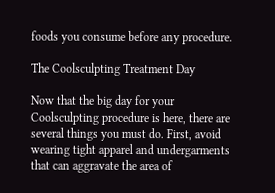foods you consume before any procedure.

The Coolsculpting Treatment Day

Now that the big day for your Coolsculpting procedure is here, there are several things you must do. First, avoid wearing tight apparel and undergarments that can aggravate the area of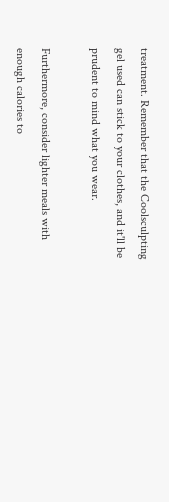treatment. Remember that the Coolsculpting gel used can stick to your clothes, and it'll be prudent to mind what you wear.

Furthermore, consider lighter meals with enough calories to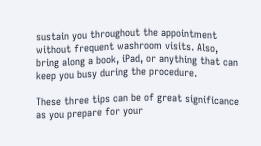sustain you throughout the appointment without frequent washroom visits. Also, bring along a book, iPad, or anything that can keep you busy during the procedure.

These three tips can be of great significance as you prepare for your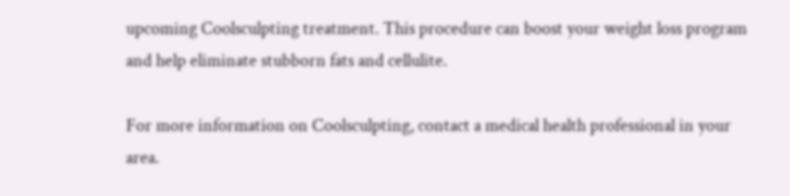upcoming Coolsculpting treatment. This procedure can boost your weight loss program and help eliminate stubborn fats and cellulite.

For more information on Coolsculpting, contact a medical health professional in your area.